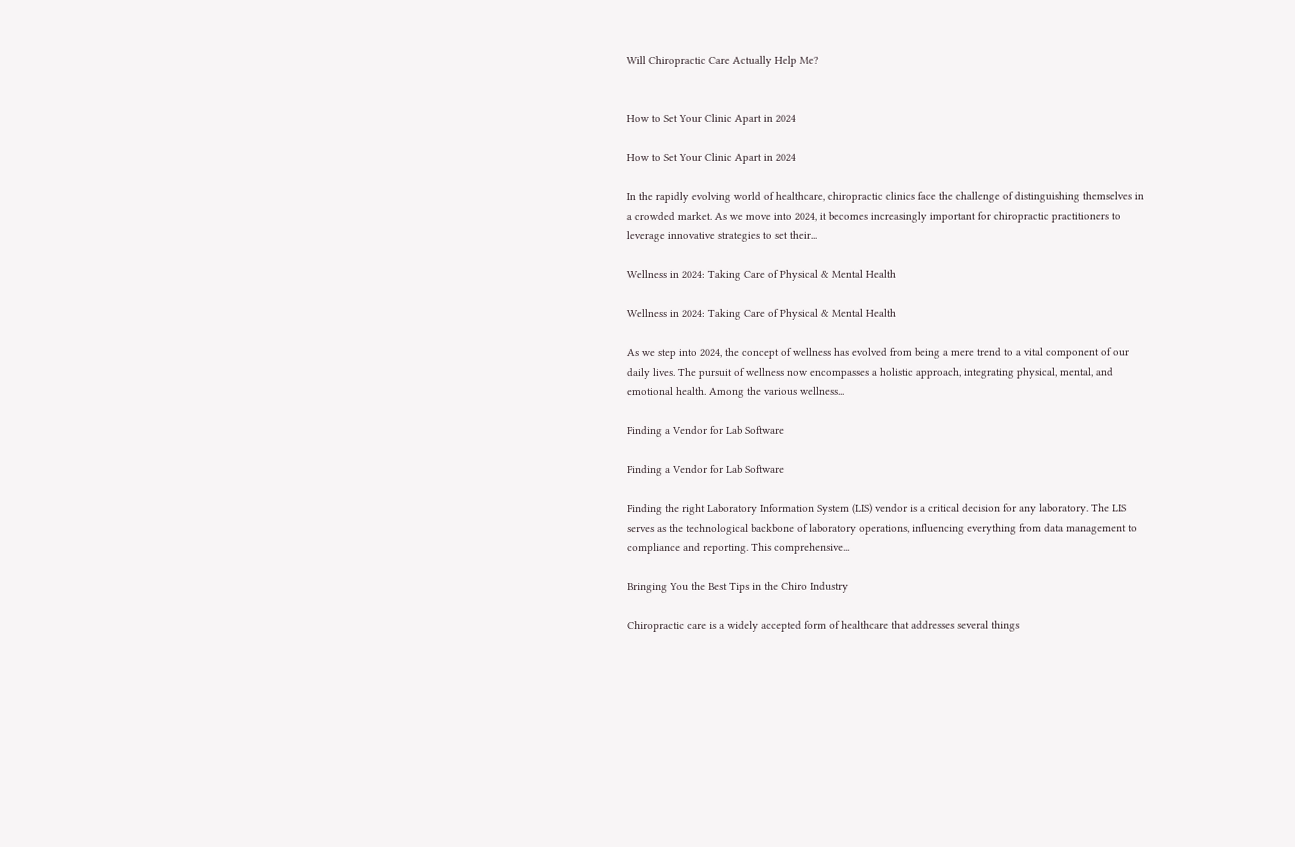Will Chiropractic Care Actually Help Me?


How to Set Your Clinic Apart in 2024

How to Set Your Clinic Apart in 2024

In the rapidly evolving world of healthcare, chiropractic clinics face the challenge of distinguishing themselves in a crowded market. As we move into 2024, it becomes increasingly important for chiropractic practitioners to leverage innovative strategies to set their...

Wellness in 2024: Taking Care of Physical & Mental Health

Wellness in 2024: Taking Care of Physical & Mental Health

As we step into 2024, the concept of wellness has evolved from being a mere trend to a vital component of our daily lives. The pursuit of wellness now encompasses a holistic approach, integrating physical, mental, and emotional health. Among the various wellness...

Finding a Vendor for Lab Software

Finding a Vendor for Lab Software

Finding the right Laboratory Information System (LIS) vendor is a critical decision for any laboratory. The LIS serves as the technological backbone of laboratory operations, influencing everything from data management to compliance and reporting. This comprehensive...

Bringing You the Best Tips in the Chiro Industry

Chiropractic care is a widely accepted form of healthcare that addresses several things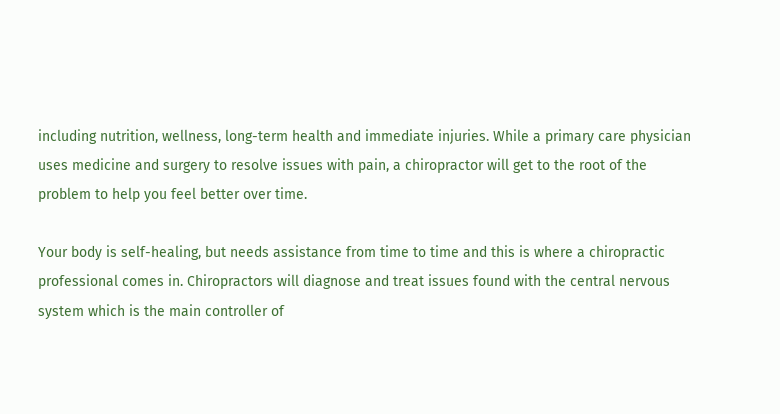including nutrition, wellness, long-term health and immediate injuries. While a primary care physician uses medicine and surgery to resolve issues with pain, a chiropractor will get to the root of the problem to help you feel better over time.

Your body is self-healing, but needs assistance from time to time and this is where a chiropractic professional comes in. Chiropractors will diagnose and treat issues found with the central nervous system which is the main controller of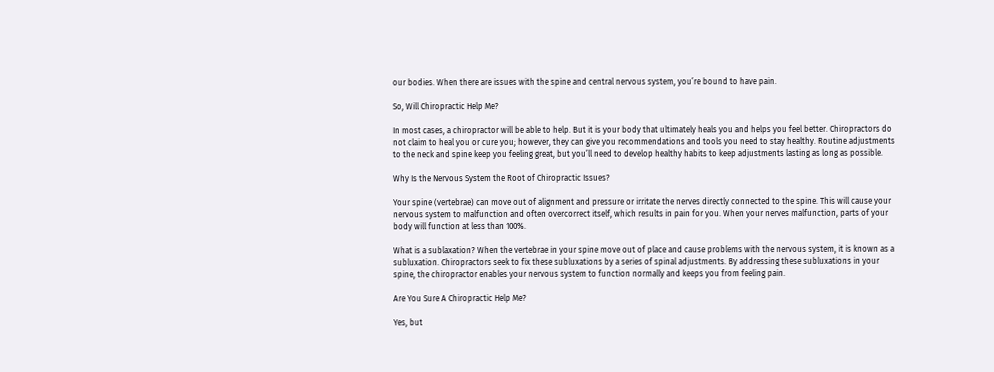our bodies. When there are issues with the spine and central nervous system, you’re bound to have pain.

So, Will Chiropractic Help Me?

In most cases, a chiropractor will be able to help. But it is your body that ultimately heals you and helps you feel better. Chiropractors do not claim to heal you or cure you; however, they can give you recommendations and tools you need to stay healthy. Routine adjustments to the neck and spine keep you feeling great, but you’ll need to develop healthy habits to keep adjustments lasting as long as possible.

Why Is the Nervous System the Root of Chiropractic Issues?

Your spine (vertebrae) can move out of alignment and pressure or irritate the nerves directly connected to the spine. This will cause your nervous system to malfunction and often overcorrect itself, which results in pain for you. When your nerves malfunction, parts of your body will function at less than 100%.

What is a sublaxation? When the vertebrae in your spine move out of place and cause problems with the nervous system, it is known as a subluxation. Chiropractors seek to fix these subluxations by a series of spinal adjustments. By addressing these subluxations in your spine, the chiropractor enables your nervous system to function normally and keeps you from feeling pain.

Are You Sure A Chiropractic Help Me?

Yes, but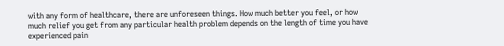with any form of healthcare, there are unforeseen things. How much better you feel, or how much relief you get from any particular health problem depends on the length of time you have experienced pain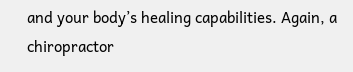and your body’s healing capabilities. Again, a chiropractor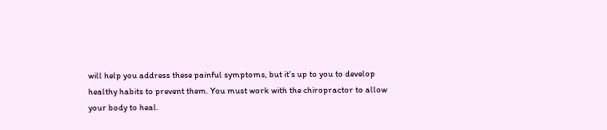will help you address these painful symptoms, but it’s up to you to develop healthy habits to prevent them. You must work with the chiropractor to allow your body to heal.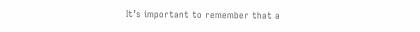It’s important to remember that a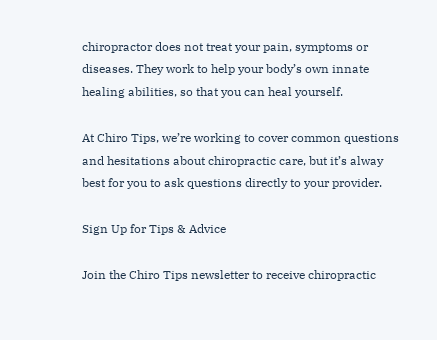chiropractor does not treat your pain, symptoms or diseases. They work to help your body’s own innate healing abilities, so that you can heal yourself.

At Chiro Tips, we’re working to cover common questions and hesitations about chiropractic care, but it’s alway best for you to ask questions directly to your provider.

Sign Up for Tips & Advice

Join the Chiro Tips newsletter to receive chiropractic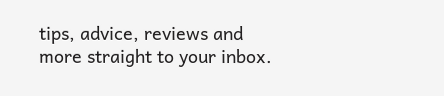tips, advice, reviews and more straight to your inbox.